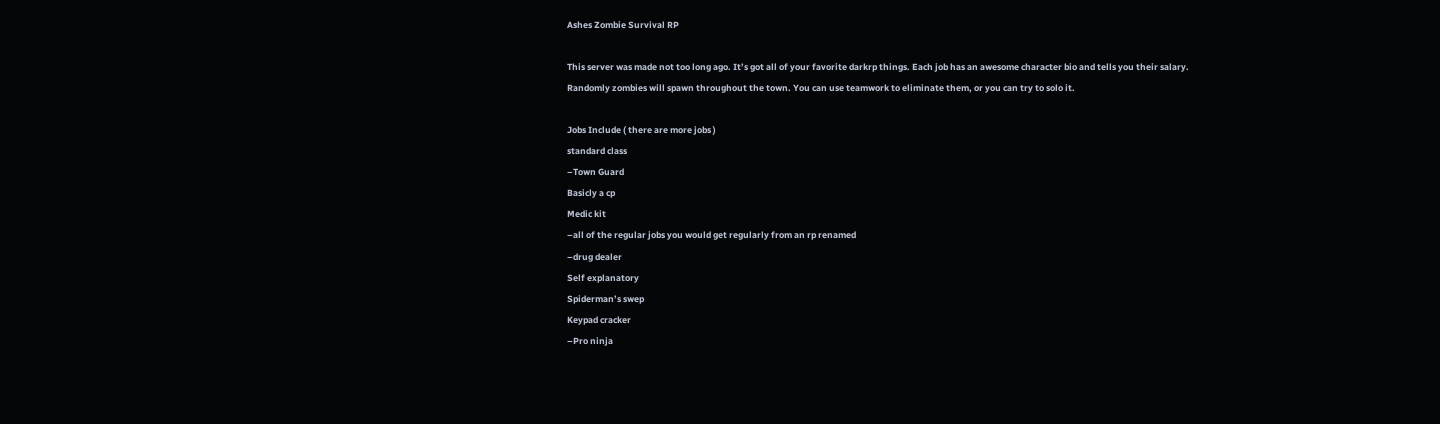Ashes Zombie Survival RP

This server was made not too long ago. It’s got all of your favorite darkrp things. Each job has an awesome character bio and tells you their salary. Randomly zombies will spawn throughout the town. You can use teamwork to eliminate them, or you can try to solo it.

Jobs Include ( there are more jobs )
standard class
–Town Guard
Basicly a cp
Medic kit
–all of the regular jobs you would get regularly from an rp renamed
–drug dealer
Self explanatory
Spiderman’s swep
Keypad cracker
–Pro ninja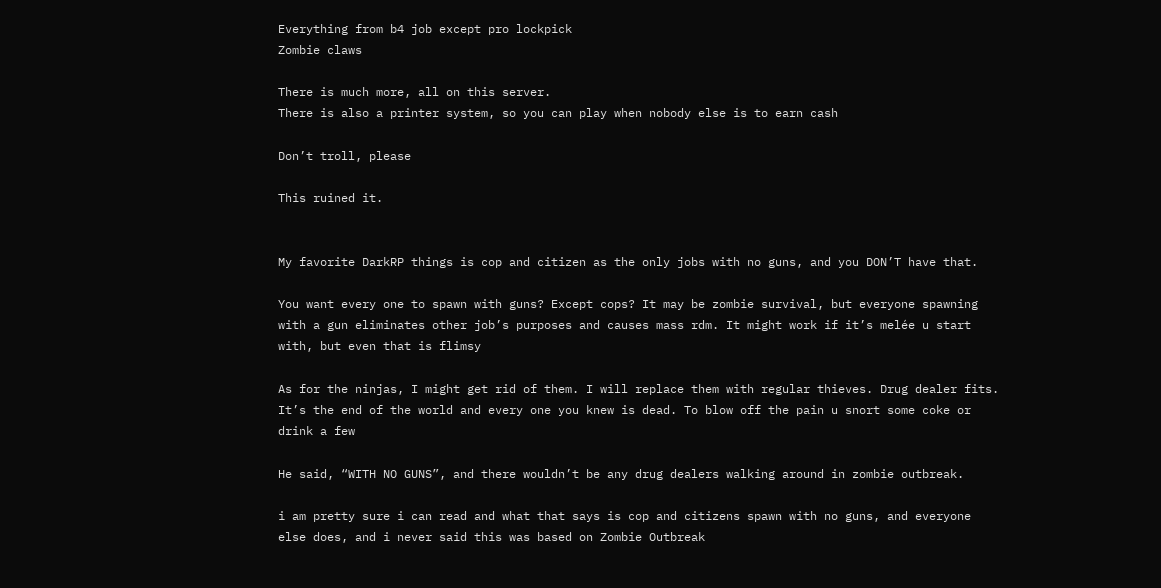Everything from b4 job except pro lockpick
Zombie claws

There is much more, all on this server.
There is also a printer system, so you can play when nobody else is to earn cash

Don’t troll, please

This ruined it.


My favorite DarkRP things is cop and citizen as the only jobs with no guns, and you DON’T have that.

You want every one to spawn with guns? Except cops? It may be zombie survival, but everyone spawning with a gun eliminates other job’s purposes and causes mass rdm. It might work if it’s melée u start with, but even that is flimsy

As for the ninjas, I might get rid of them. I will replace them with regular thieves. Drug dealer fits. It’s the end of the world and every one you knew is dead. To blow off the pain u snort some coke or drink a few

He said, “WITH NO GUNS”, and there wouldn’t be any drug dealers walking around in zombie outbreak.

i am pretty sure i can read and what that says is cop and citizens spawn with no guns, and everyone else does, and i never said this was based on Zombie Outbreak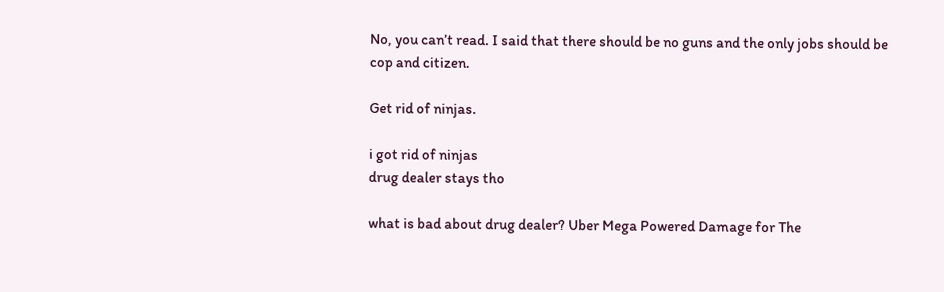No, you can’t read. I said that there should be no guns and the only jobs should be cop and citizen.

Get rid of ninjas.

i got rid of ninjas
drug dealer stays tho

what is bad about drug dealer? Uber Mega Powered Damage for The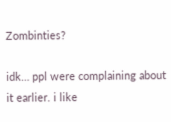Zombinties?

idk… ppl were complaining about it earlier. i like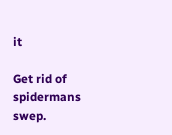it

Get rid of spidermans swep.